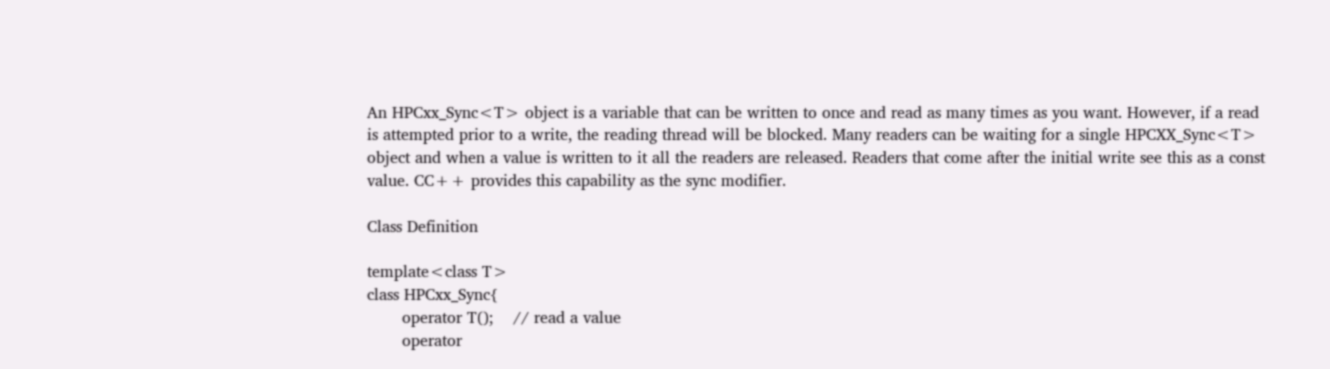An HPCxx_Sync<T> object is a variable that can be written to once and read as many times as you want. However, if a read is attempted prior to a write, the reading thread will be blocked. Many readers can be waiting for a single HPCXX_Sync<T> object and when a value is written to it all the readers are released. Readers that come after the initial write see this as a const value. CC++ provides this capability as the sync modifier.

Class Definition

template<class T>
class HPCxx_Sync{
       operator T();    // read a value
       operator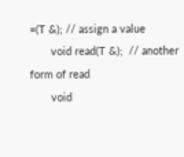=(T &); // assign a value
       void read(T &);  // another form of read
       void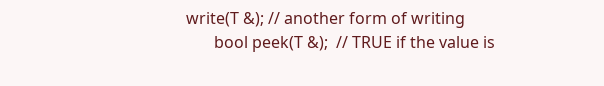write(T &); // another form of writing
       bool peek(T &);  // TRUE if the value is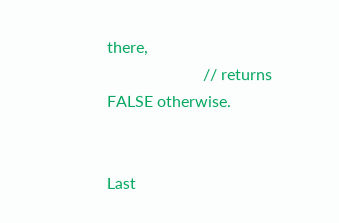there,
                        // returns FALSE otherwise.


Last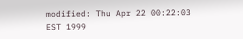modified: Thu Apr 22 00:22:03 EST 1999